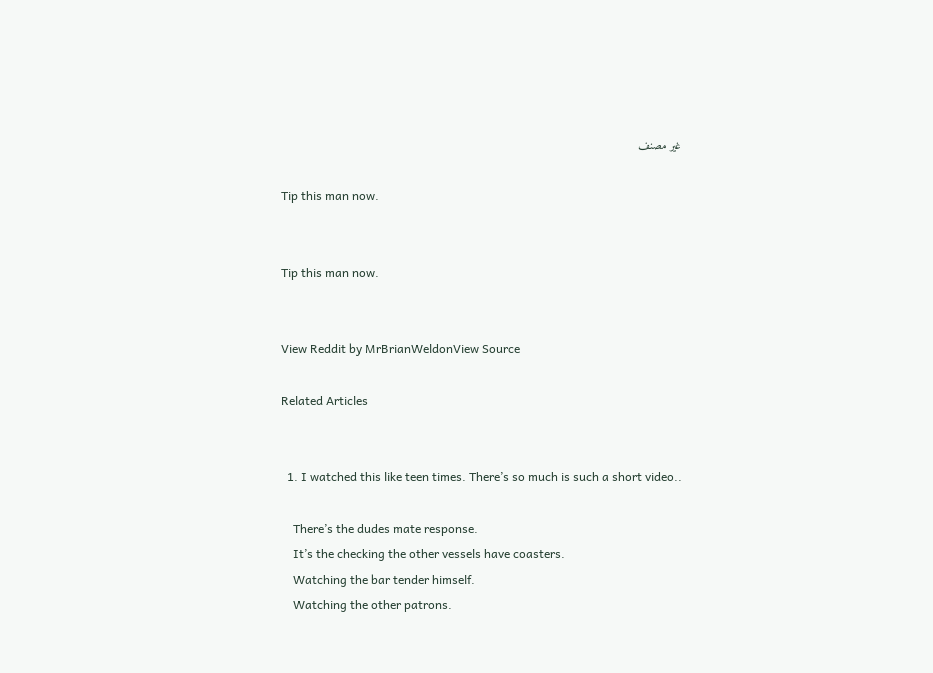غير مصنف

Tip this man now.


Tip this man now.


View Reddit by MrBrianWeldonView Source

Related Articles


  1. I watched this like teen times. There’s so much is such a short video..

    There’s the dudes mate response.
    It’s the checking the other vessels have coasters.
    Watching the bar tender himself.
    Watching the other patrons.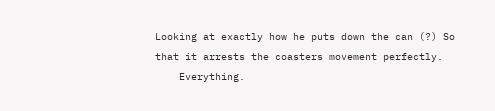Looking at exactly how he puts down the can (?) So that it arrests the coasters movement perfectly.
    Everything.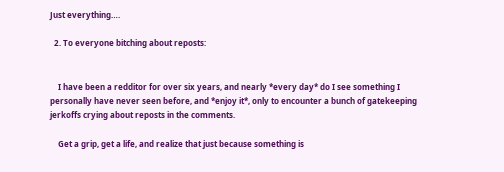Just everything….

  2. To everyone bitching about reposts:


    I have been a redditor for over six years, and nearly *every day* do I see something I personally have never seen before, and *enjoy it*, only to encounter a bunch of gatekeeping jerkoffs crying about reposts in the comments.

    Get a grip, get a life, and realize that just because something is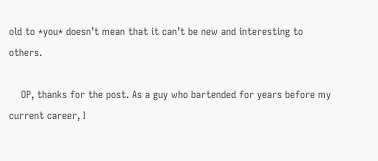old to *you* doesn’t mean that it can’t be new and interesting to others.

    OP, thanks for the post. As a guy who bartended for years before my current career, I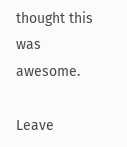thought this was awesome.

Leave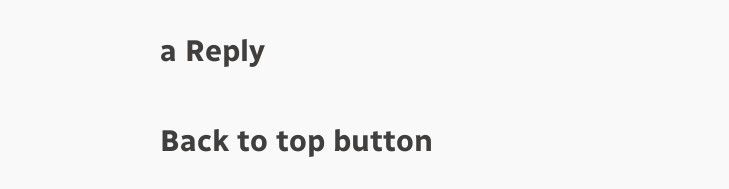a Reply

Back to top button